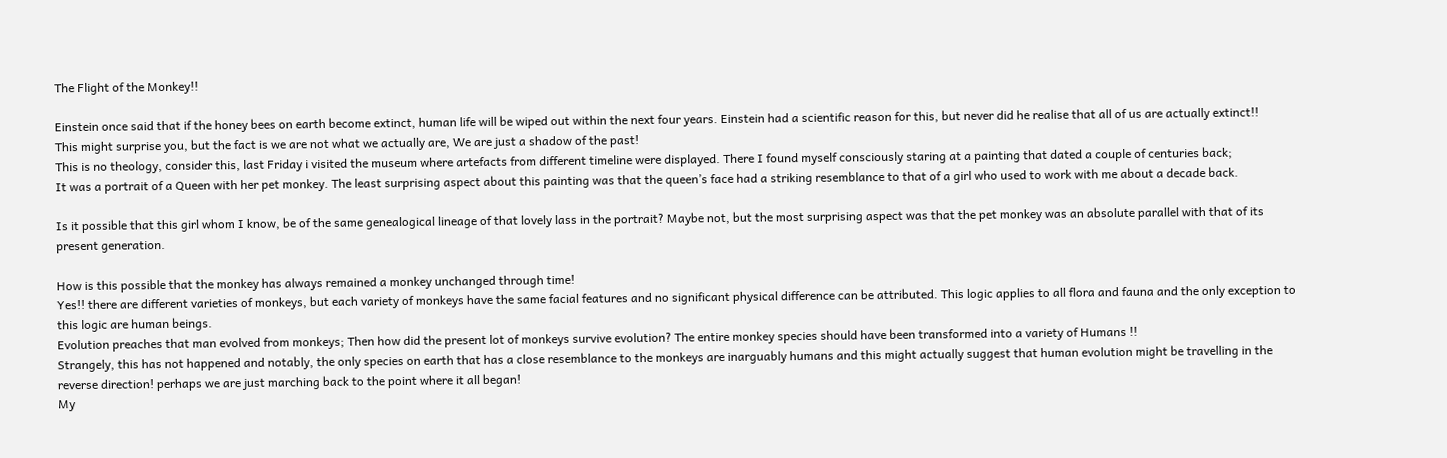The Flight of the Monkey!!

Einstein once said that if the honey bees on earth become extinct, human life will be wiped out within the next four years. Einstein had a scientific reason for this, but never did he realise that all of us are actually extinct!!
This might surprise you, but the fact is we are not what we actually are, We are just a shadow of the past!
This is no theology, consider this, last Friday i visited the museum where artefacts from different timeline were displayed. There I found myself consciously staring at a painting that dated a couple of centuries back;
It was a portrait of a Queen with her pet monkey. The least surprising aspect about this painting was that the queen’s face had a striking resemblance to that of a girl who used to work with me about a decade back.

Is it possible that this girl whom I know, be of the same genealogical lineage of that lovely lass in the portrait? Maybe not, but the most surprising aspect was that the pet monkey was an absolute parallel with that of its present generation.

How is this possible that the monkey has always remained a monkey unchanged through time!
Yes!! there are different varieties of monkeys, but each variety of monkeys have the same facial features and no significant physical difference can be attributed. This logic applies to all flora and fauna and the only exception to this logic are human beings.
Evolution preaches that man evolved from monkeys; Then how did the present lot of monkeys survive evolution? The entire monkey species should have been transformed into a variety of Humans !!
Strangely, this has not happened and notably, the only species on earth that has a close resemblance to the monkeys are inarguably humans and this might actually suggest that human evolution might be travelling in the reverse direction! perhaps we are just marching back to the point where it all began!
My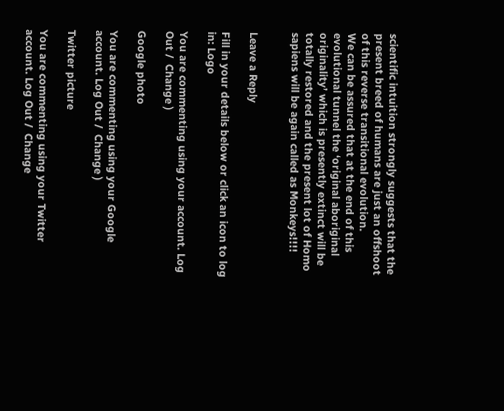scientific intuition strongly suggests that the present breed of humans are just an offshoot of this reverse transitional evolution.
We can be assured that at the end of this evolutional tunnel the ‘original aboriginal originality’ which is presently extinct will be totally restored and the present lot of Homo sapiens will be again called as Monkeys!!!!


Leave a Reply

Fill in your details below or click an icon to log in: Logo

You are commenting using your account. Log Out /  Change )

Google photo

You are commenting using your Google account. Log Out /  Change )

Twitter picture

You are commenting using your Twitter account. Log Out /  Change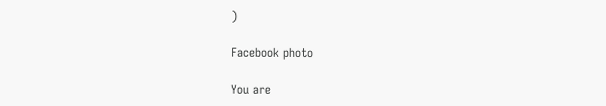)

Facebook photo

You are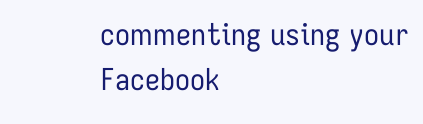commenting using your Facebook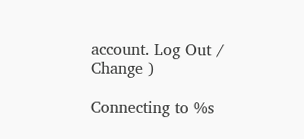account. Log Out /  Change )

Connecting to %s